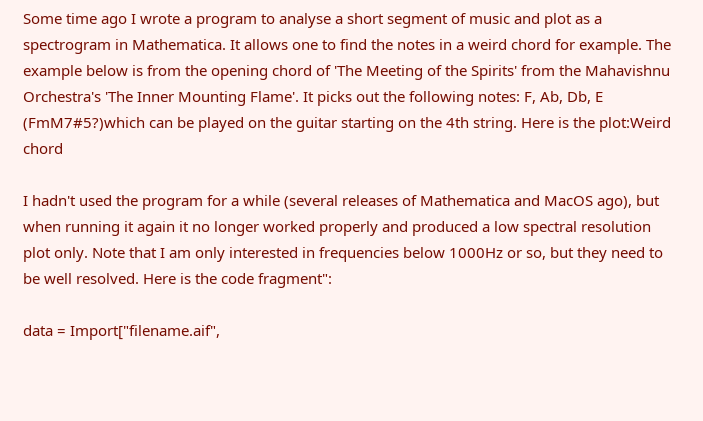Some time ago I wrote a program to analyse a short segment of music and plot as a spectrogram in Mathematica. It allows one to find the notes in a weird chord for example. The example below is from the opening chord of 'The Meeting of the Spirits' from the Mahavishnu Orchestra's 'The Inner Mounting Flame'. It picks out the following notes: F, Ab, Db, E (FmM7#5?)which can be played on the guitar starting on the 4th string. Here is the plot:Weird chord

I hadn't used the program for a while (several releases of Mathematica and MacOS ago), but when running it again it no longer worked properly and produced a low spectral resolution plot only. Note that I am only interested in frequencies below 1000Hz or so, but they need to be well resolved. Here is the code fragment":

data = Import["filename.aif",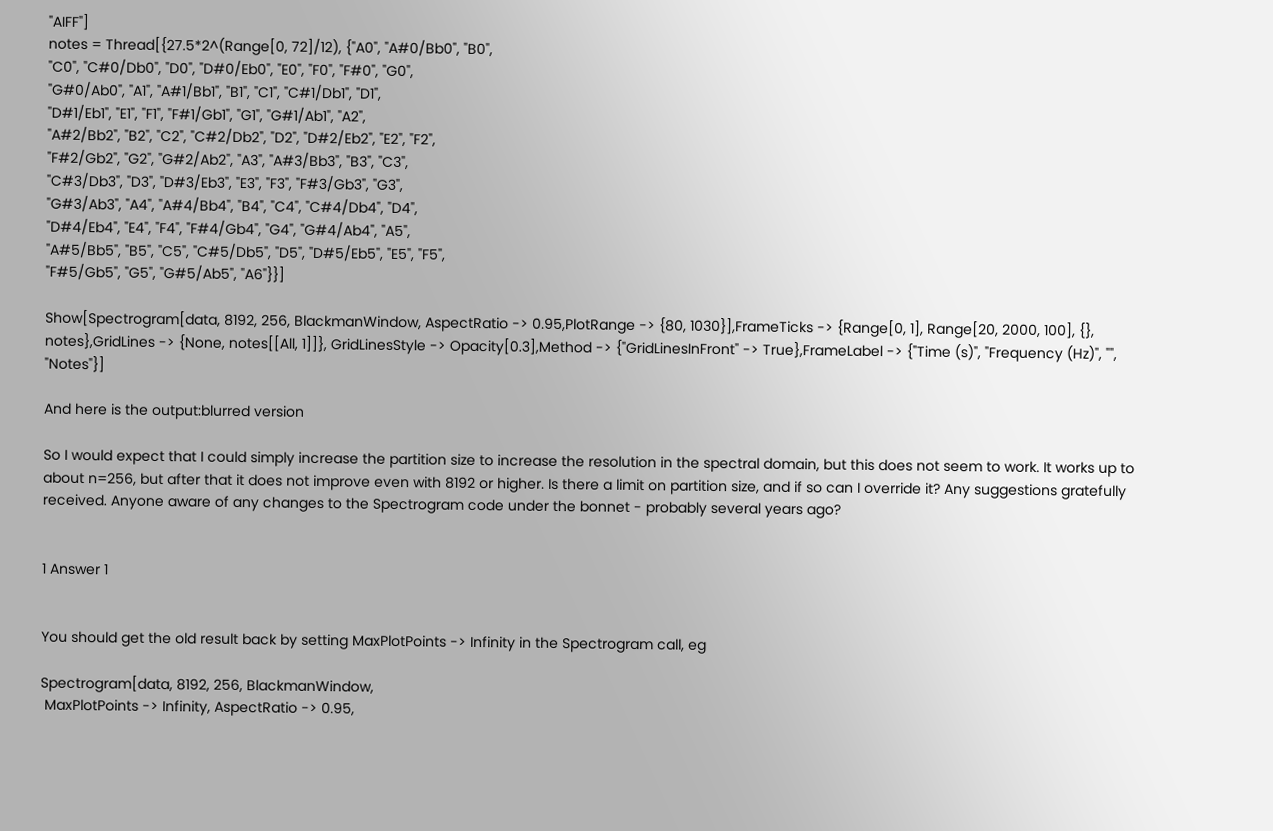"AIFF"]
notes = Thread[{27.5*2^(Range[0, 72]/12), {"A0", "A#0/Bb0", "B0",
"C0", "C#0/Db0", "D0", "D#0/Eb0", "E0", "F0", "F#0", "G0",
"G#0/Ab0", "A1", "A#1/Bb1", "B1", "C1", "C#1/Db1", "D1",
"D#1/Eb1", "E1", "F1", "F#1/Gb1", "G1", "G#1/Ab1", "A2",
"A#2/Bb2", "B2", "C2", "C#2/Db2", "D2", "D#2/Eb2", "E2", "F2",
"F#2/Gb2", "G2", "G#2/Ab2", "A3", "A#3/Bb3", "B3", "C3",
"C#3/Db3", "D3", "D#3/Eb3", "E3", "F3", "F#3/Gb3", "G3",
"G#3/Ab3", "A4", "A#4/Bb4", "B4", "C4", "C#4/Db4", "D4",
"D#4/Eb4", "E4", "F4", "F#4/Gb4", "G4", "G#4/Ab4", "A5",
"A#5/Bb5", "B5", "C5", "C#5/Db5", "D5", "D#5/Eb5", "E5", "F5",
"F#5/Gb5", "G5", "G#5/Ab5", "A6"}}]

Show[Spectrogram[data, 8192, 256, BlackmanWindow, AspectRatio -> 0.95,PlotRange -> {80, 1030}],FrameTicks -> {Range[0, 1], Range[20, 2000, 100], {}, notes},GridLines -> {None, notes[[All, 1]]}, GridLinesStyle -> Opacity[0.3],Method -> {"GridLinesInFront" -> True},FrameLabel -> {"Time (s)", "Frequency (Hz)", "", "Notes"}]

And here is the output:blurred version

So I would expect that I could simply increase the partition size to increase the resolution in the spectral domain, but this does not seem to work. It works up to about n=256, but after that it does not improve even with 8192 or higher. Is there a limit on partition size, and if so can I override it? Any suggestions gratefully received. Anyone aware of any changes to the Spectrogram code under the bonnet - probably several years ago?


1 Answer 1


You should get the old result back by setting MaxPlotPoints -> Infinity in the Spectrogram call, eg

Spectrogram[data, 8192, 256, BlackmanWindow,
 MaxPlotPoints -> Infinity, AspectRatio -> 0.95,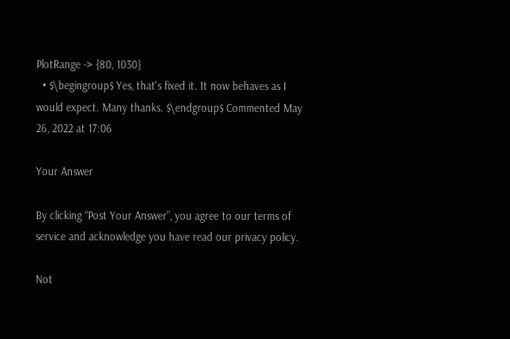PlotRange -> {80, 1030}
  • $\begingroup$ Yes, that's fixed it. It now behaves as I would expect. Many thanks. $\endgroup$ Commented May 26, 2022 at 17:06

Your Answer

By clicking “Post Your Answer”, you agree to our terms of service and acknowledge you have read our privacy policy.

Not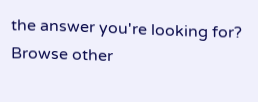the answer you're looking for? Browse other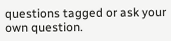questions tagged or ask your own question.